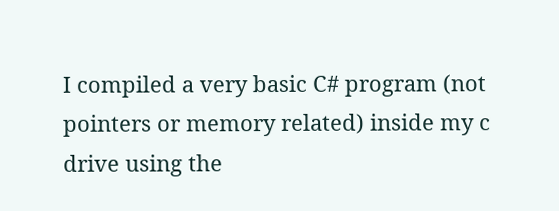I compiled a very basic C# program (not pointers or memory related) inside my c drive using the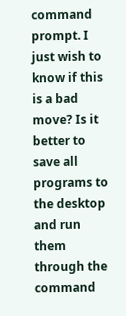command prompt. I just wish to know if this is a bad move? Is it better to save all programs to the desktop and run them through the command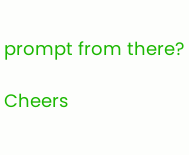prompt from there?

Cheers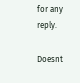for any reply.

Doesnt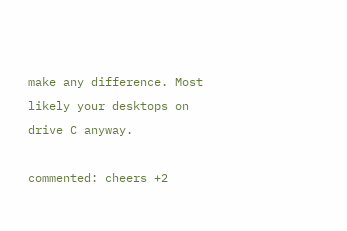make any difference. Most likely your desktops on drive C anyway.

commented: cheers +2